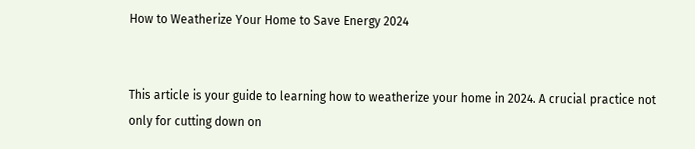How to Weatherize Your Home to Save Energy 2024


This article is your guide to learning how to weatherize your home in 2024. A crucial practice not only for cutting down on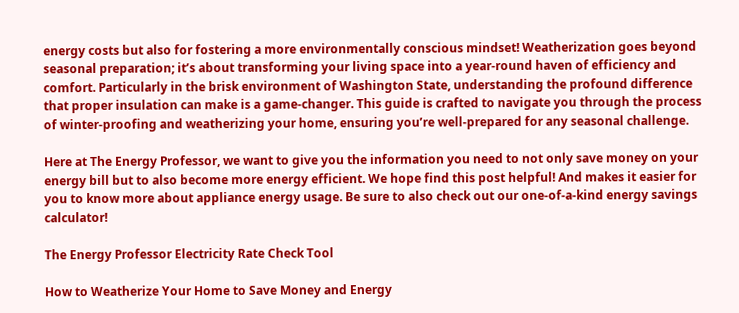energy costs but also for fostering a more environmentally conscious mindset! Weatherization goes beyond seasonal preparation; it’s about transforming your living space into a year-round haven of efficiency and comfort. Particularly in the brisk environment of Washington State, understanding the profound difference that proper insulation can make is a game-changer. This guide is crafted to navigate you through the process of winter-proofing and weatherizing your home, ensuring you’re well-prepared for any seasonal challenge.

Here at The Energy Professor, we want to give you the information you need to not only save money on your energy bill but to also become more energy efficient. We hope find this post helpful! And makes it easier for you to know more about appliance energy usage. Be sure to also check out our one-of-a-kind energy savings calculator!

The Energy Professor Electricity Rate Check Tool

How to Weatherize Your Home to Save Money and Energy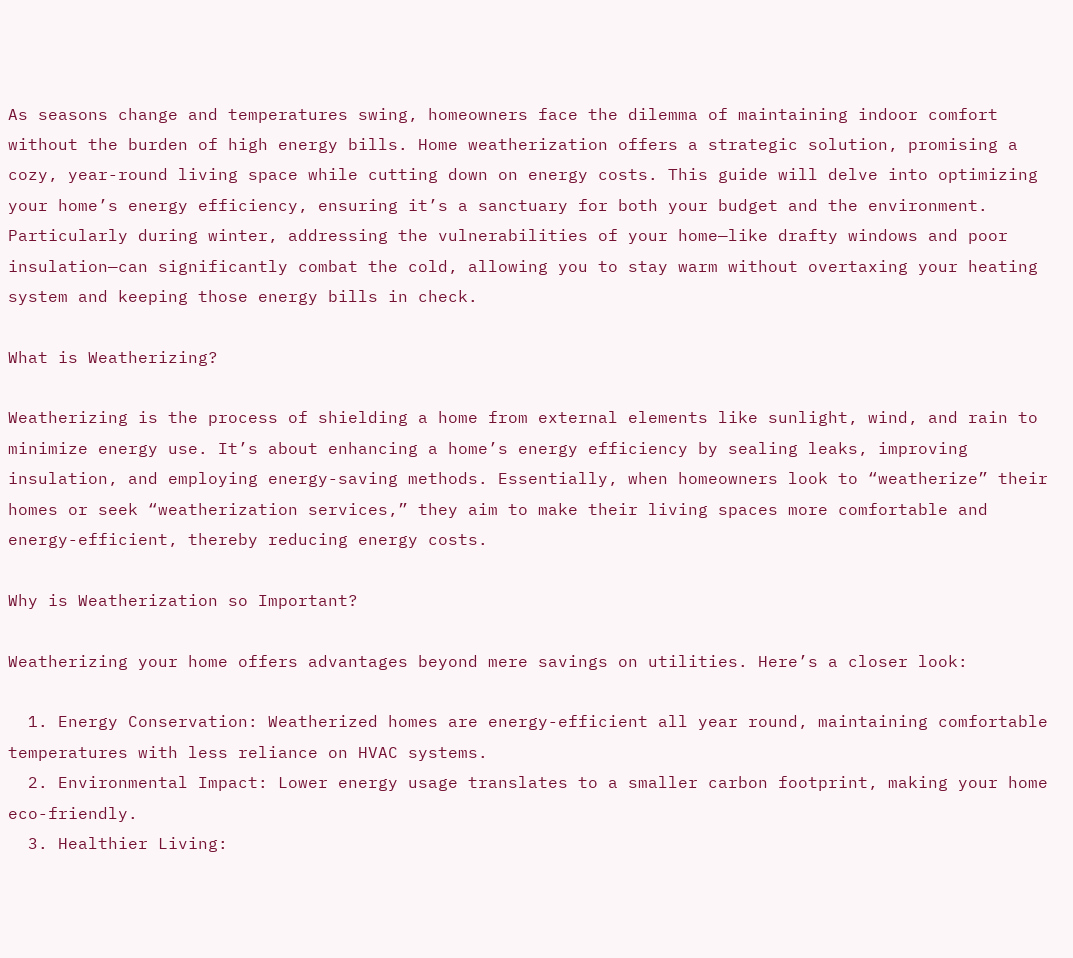As seasons change and temperatures swing, homeowners face the dilemma of maintaining indoor comfort without the burden of high energy bills. Home weatherization offers a strategic solution, promising a cozy, year-round living space while cutting down on energy costs. This guide will delve into optimizing your home’s energy efficiency, ensuring it’s a sanctuary for both your budget and the environment. Particularly during winter, addressing the vulnerabilities of your home—like drafty windows and poor insulation—can significantly combat the cold, allowing you to stay warm without overtaxing your heating system and keeping those energy bills in check.

What is Weatherizing?

Weatherizing is the process of shielding a home from external elements like sunlight, wind, and rain to minimize energy use. It’s about enhancing a home’s energy efficiency by sealing leaks, improving insulation, and employing energy-saving methods. Essentially, when homeowners look to “weatherize” their homes or seek “weatherization services,” they aim to make their living spaces more comfortable and energy-efficient, thereby reducing energy costs.

Why is Weatherization so Important?

Weatherizing your home offers advantages beyond mere savings on utilities. Here’s a closer look:

  1. Energy Conservation: Weatherized homes are energy-efficient all year round, maintaining comfortable temperatures with less reliance on HVAC systems.
  2. Environmental Impact: Lower energy usage translates to a smaller carbon footprint, making your home eco-friendly.
  3. Healthier Living: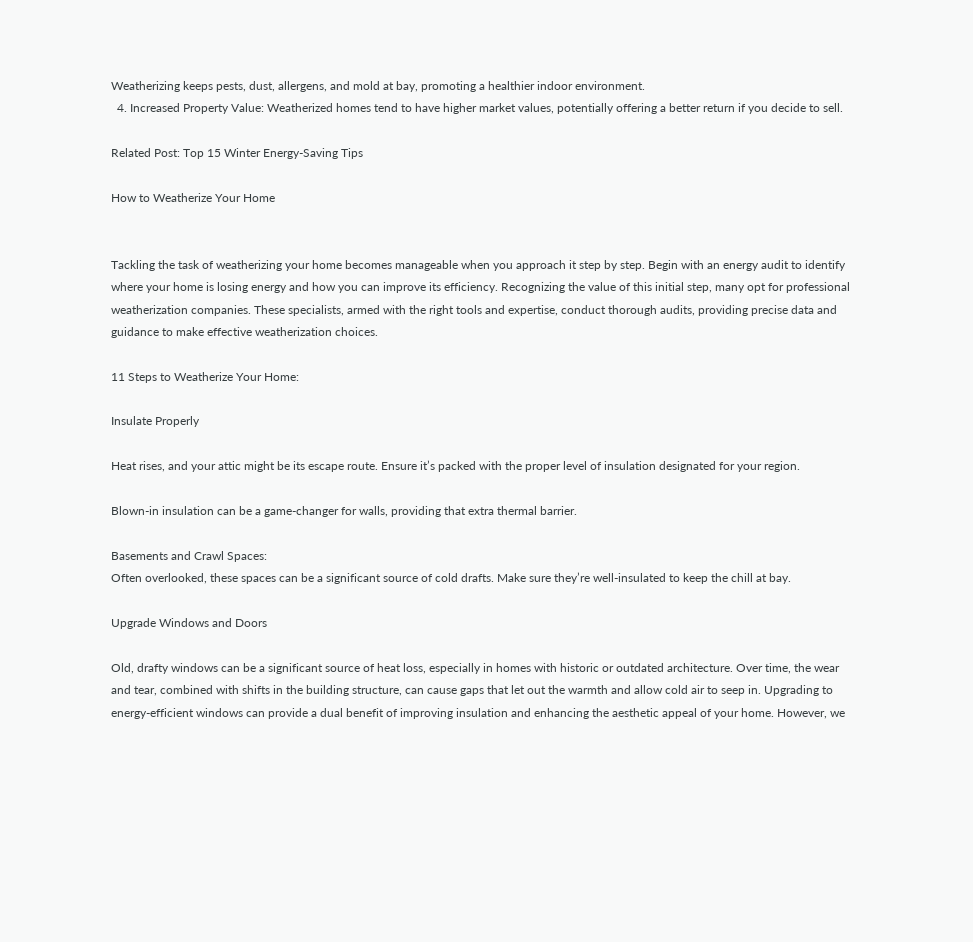Weatherizing keeps pests, dust, allergens, and mold at bay, promoting a healthier indoor environment.
  4. Increased Property Value: Weatherized homes tend to have higher market values, potentially offering a better return if you decide to sell.

Related Post: Top 15 Winter Energy-Saving Tips

How to Weatherize Your Home


Tackling the task of weatherizing your home becomes manageable when you approach it step by step. Begin with an energy audit to identify where your home is losing energy and how you can improve its efficiency. Recognizing the value of this initial step, many opt for professional weatherization companies. These specialists, armed with the right tools and expertise, conduct thorough audits, providing precise data and guidance to make effective weatherization choices.

11 Steps to Weatherize Your Home:

Insulate Properly

Heat rises, and your attic might be its escape route. Ensure it’s packed with the proper level of insulation designated for your region.

Blown-in insulation can be a game-changer for walls, providing that extra thermal barrier.

Basements and Crawl Spaces:
Often overlooked, these spaces can be a significant source of cold drafts. Make sure they’re well-insulated to keep the chill at bay.

Upgrade Windows and Doors

Old, drafty windows can be a significant source of heat loss, especially in homes with historic or outdated architecture. Over time, the wear and tear, combined with shifts in the building structure, can cause gaps that let out the warmth and allow cold air to seep in. Upgrading to energy-efficient windows can provide a dual benefit of improving insulation and enhancing the aesthetic appeal of your home. However, we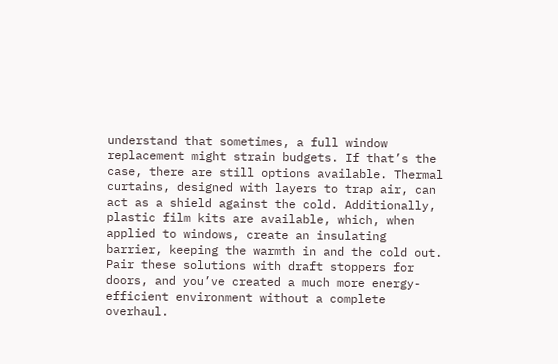understand that sometimes, a full window replacement might strain budgets. If that’s the case, there are still options available. Thermal curtains, designed with layers to trap air, can act as a shield against the cold. Additionally, plastic film kits are available, which, when applied to windows, create an insulating barrier, keeping the warmth in and the cold out. Pair these solutions with draft stoppers for doors, and you’ve created a much more energy-efficient environment without a complete overhaul.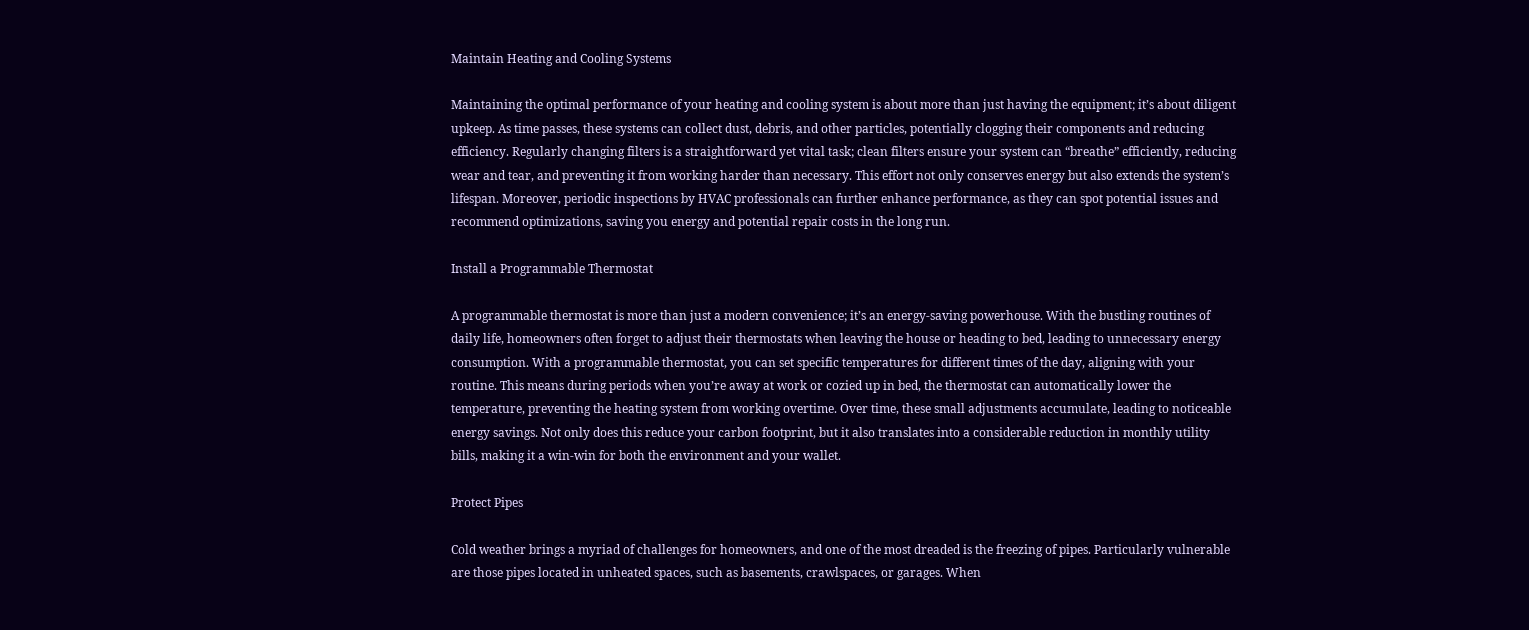Maintain Heating and Cooling Systems

Maintaining the optimal performance of your heating and cooling system is about more than just having the equipment; it’s about diligent upkeep. As time passes, these systems can collect dust, debris, and other particles, potentially clogging their components and reducing efficiency. Regularly changing filters is a straightforward yet vital task; clean filters ensure your system can “breathe” efficiently, reducing wear and tear, and preventing it from working harder than necessary. This effort not only conserves energy but also extends the system’s lifespan. Moreover, periodic inspections by HVAC professionals can further enhance performance, as they can spot potential issues and recommend optimizations, saving you energy and potential repair costs in the long run.

Install a Programmable Thermostat

A programmable thermostat is more than just a modern convenience; it’s an energy-saving powerhouse. With the bustling routines of daily life, homeowners often forget to adjust their thermostats when leaving the house or heading to bed, leading to unnecessary energy consumption. With a programmable thermostat, you can set specific temperatures for different times of the day, aligning with your routine. This means during periods when you’re away at work or cozied up in bed, the thermostat can automatically lower the temperature, preventing the heating system from working overtime. Over time, these small adjustments accumulate, leading to noticeable energy savings. Not only does this reduce your carbon footprint, but it also translates into a considerable reduction in monthly utility bills, making it a win-win for both the environment and your wallet.

Protect Pipes

Cold weather brings a myriad of challenges for homeowners, and one of the most dreaded is the freezing of pipes. Particularly vulnerable are those pipes located in unheated spaces, such as basements, crawlspaces, or garages. When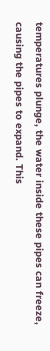temperatures plunge, the water inside these pipes can freeze, causing the pipes to expand. This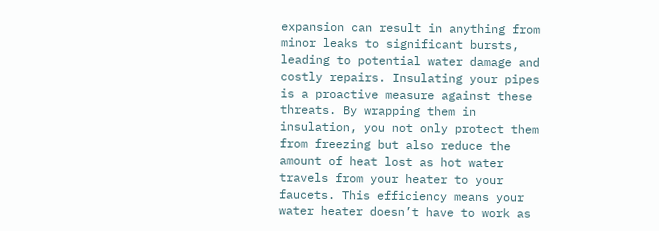expansion can result in anything from minor leaks to significant bursts, leading to potential water damage and costly repairs. Insulating your pipes is a proactive measure against these threats. By wrapping them in insulation, you not only protect them from freezing but also reduce the amount of heat lost as hot water travels from your heater to your faucets. This efficiency means your water heater doesn’t have to work as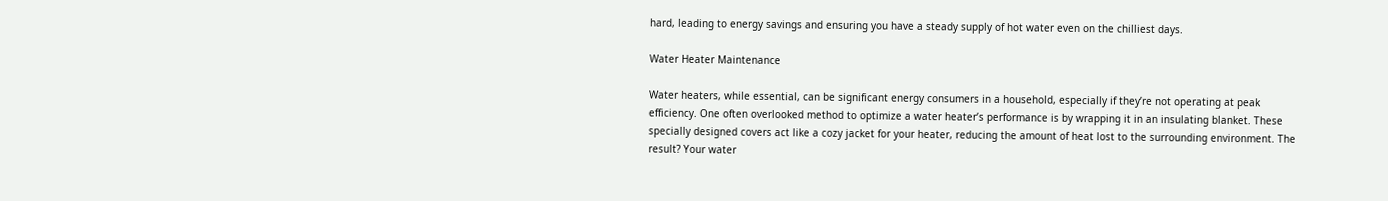hard, leading to energy savings and ensuring you have a steady supply of hot water even on the chilliest days.

Water Heater Maintenance

Water heaters, while essential, can be significant energy consumers in a household, especially if they’re not operating at peak efficiency. One often overlooked method to optimize a water heater’s performance is by wrapping it in an insulating blanket. These specially designed covers act like a cozy jacket for your heater, reducing the amount of heat lost to the surrounding environment. The result? Your water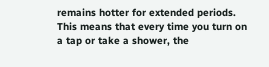remains hotter for extended periods. This means that every time you turn on a tap or take a shower, the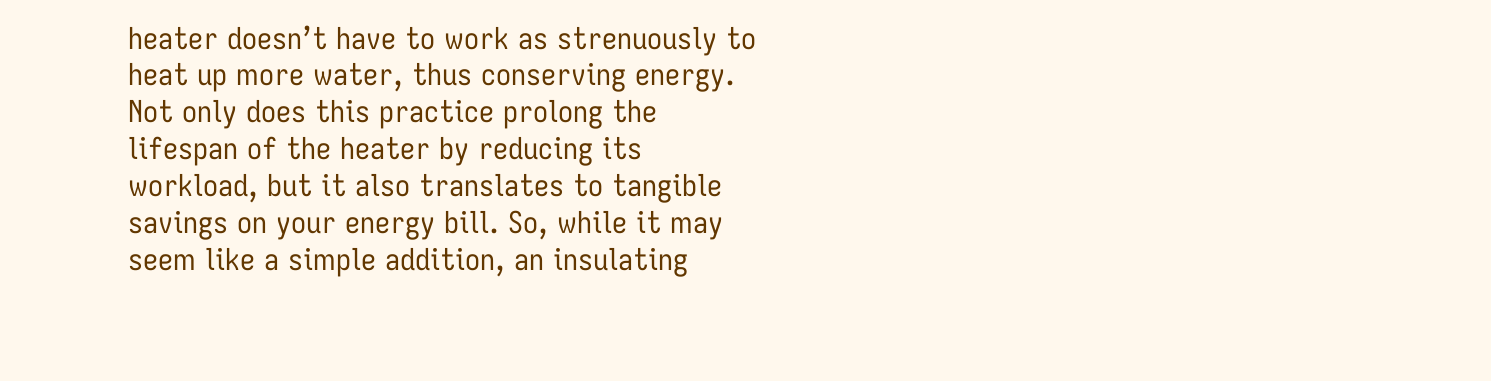heater doesn’t have to work as strenuously to heat up more water, thus conserving energy. Not only does this practice prolong the lifespan of the heater by reducing its workload, but it also translates to tangible savings on your energy bill. So, while it may seem like a simple addition, an insulating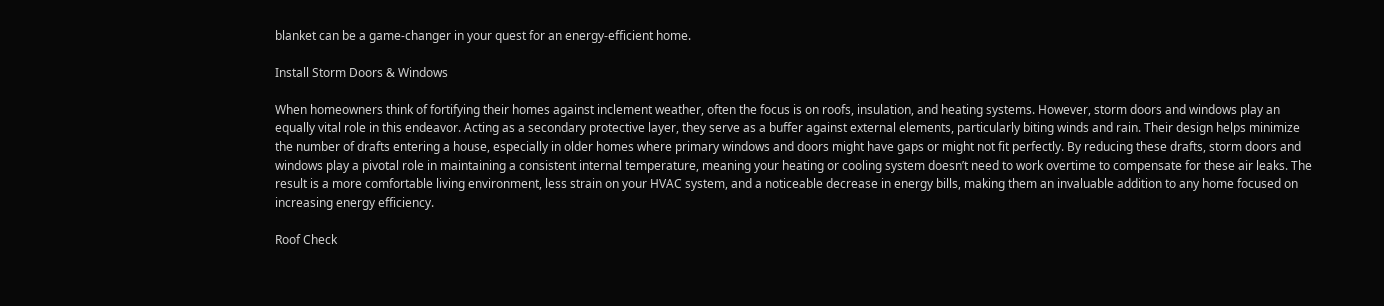blanket can be a game-changer in your quest for an energy-efficient home.

Install Storm Doors & Windows

When homeowners think of fortifying their homes against inclement weather, often the focus is on roofs, insulation, and heating systems. However, storm doors and windows play an equally vital role in this endeavor. Acting as a secondary protective layer, they serve as a buffer against external elements, particularly biting winds and rain. Their design helps minimize the number of drafts entering a house, especially in older homes where primary windows and doors might have gaps or might not fit perfectly. By reducing these drafts, storm doors and windows play a pivotal role in maintaining a consistent internal temperature, meaning your heating or cooling system doesn’t need to work overtime to compensate for these air leaks. The result is a more comfortable living environment, less strain on your HVAC system, and a noticeable decrease in energy bills, making them an invaluable addition to any home focused on increasing energy efficiency.

Roof Check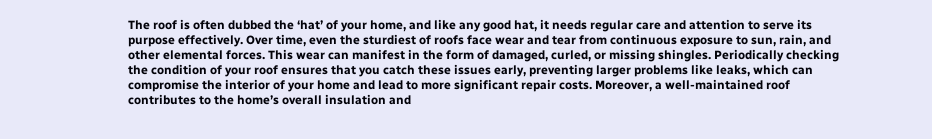The roof is often dubbed the ‘hat’ of your home, and like any good hat, it needs regular care and attention to serve its purpose effectively. Over time, even the sturdiest of roofs face wear and tear from continuous exposure to sun, rain, and other elemental forces. This wear can manifest in the form of damaged, curled, or missing shingles. Periodically checking the condition of your roof ensures that you catch these issues early, preventing larger problems like leaks, which can compromise the interior of your home and lead to more significant repair costs. Moreover, a well-maintained roof contributes to the home’s overall insulation and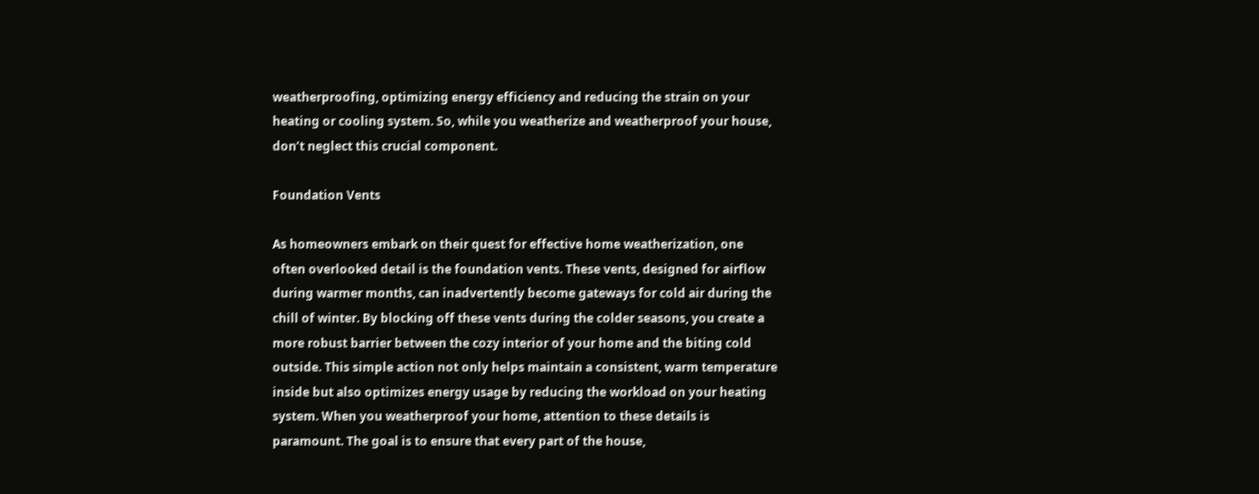weatherproofing, optimizing energy efficiency and reducing the strain on your heating or cooling system. So, while you weatherize and weatherproof your house, don’t neglect this crucial component.

Foundation Vents

As homeowners embark on their quest for effective home weatherization, one often overlooked detail is the foundation vents. These vents, designed for airflow during warmer months, can inadvertently become gateways for cold air during the chill of winter. By blocking off these vents during the colder seasons, you create a more robust barrier between the cozy interior of your home and the biting cold outside. This simple action not only helps maintain a consistent, warm temperature inside but also optimizes energy usage by reducing the workload on your heating system. When you weatherproof your home, attention to these details is paramount. The goal is to ensure that every part of the house,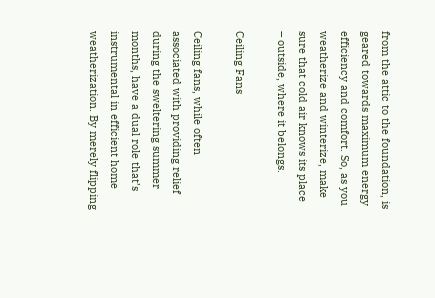from the attic to the foundation, is geared towards maximum energy efficiency and comfort. So, as you weatherize and winterize, make sure that cold air knows its place – outside, where it belongs.

Ceiling Fans

Ceiling fans, while often associated with providing relief during the sweltering summer months, have a dual role that’s instrumental in efficient home weatherization. By merely flipping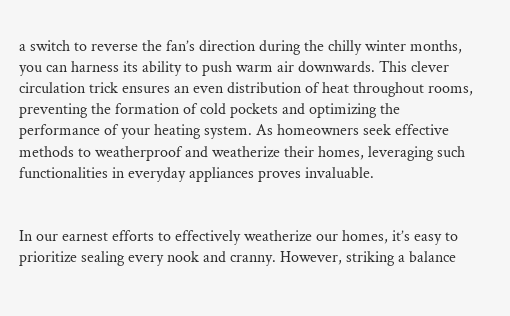a switch to reverse the fan’s direction during the chilly winter months, you can harness its ability to push warm air downwards. This clever circulation trick ensures an even distribution of heat throughout rooms, preventing the formation of cold pockets and optimizing the performance of your heating system. As homeowners seek effective methods to weatherproof and weatherize their homes, leveraging such functionalities in everyday appliances proves invaluable.


In our earnest efforts to effectively weatherize our homes, it’s easy to prioritize sealing every nook and cranny. However, striking a balance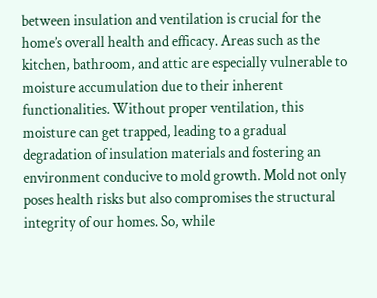between insulation and ventilation is crucial for the home’s overall health and efficacy. Areas such as the kitchen, bathroom, and attic are especially vulnerable to moisture accumulation due to their inherent functionalities. Without proper ventilation, this moisture can get trapped, leading to a gradual degradation of insulation materials and fostering an environment conducive to mold growth. Mold not only poses health risks but also compromises the structural integrity of our homes. So, while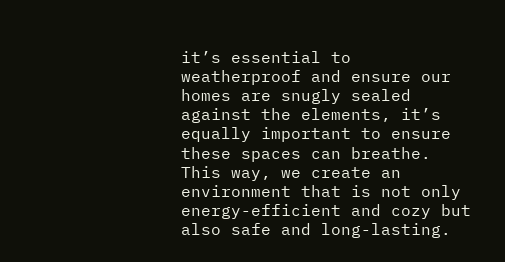it’s essential to weatherproof and ensure our homes are snugly sealed against the elements, it’s equally important to ensure these spaces can breathe. This way, we create an environment that is not only energy-efficient and cozy but also safe and long-lasting.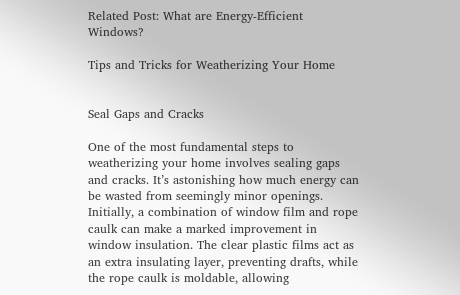Related Post: What are Energy-Efficient Windows?

Tips and Tricks for Weatherizing Your Home


Seal Gaps and Cracks

One of the most fundamental steps to weatherizing your home involves sealing gaps and cracks. It’s astonishing how much energy can be wasted from seemingly minor openings. Initially, a combination of window film and rope caulk can make a marked improvement in window insulation. The clear plastic films act as an extra insulating layer, preventing drafts, while the rope caulk is moldable, allowing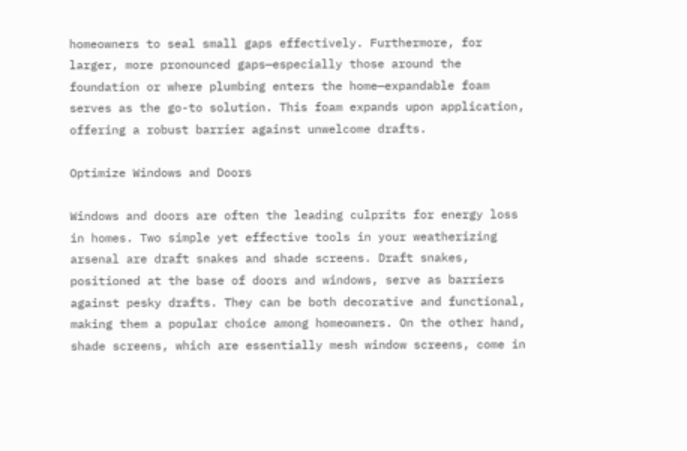homeowners to seal small gaps effectively. Furthermore, for larger, more pronounced gaps—especially those around the foundation or where plumbing enters the home—expandable foam serves as the go-to solution. This foam expands upon application, offering a robust barrier against unwelcome drafts.

Optimize Windows and Doors

Windows and doors are often the leading culprits for energy loss in homes. Two simple yet effective tools in your weatherizing arsenal are draft snakes and shade screens. Draft snakes, positioned at the base of doors and windows, serve as barriers against pesky drafts. They can be both decorative and functional, making them a popular choice among homeowners. On the other hand, shade screens, which are essentially mesh window screens, come in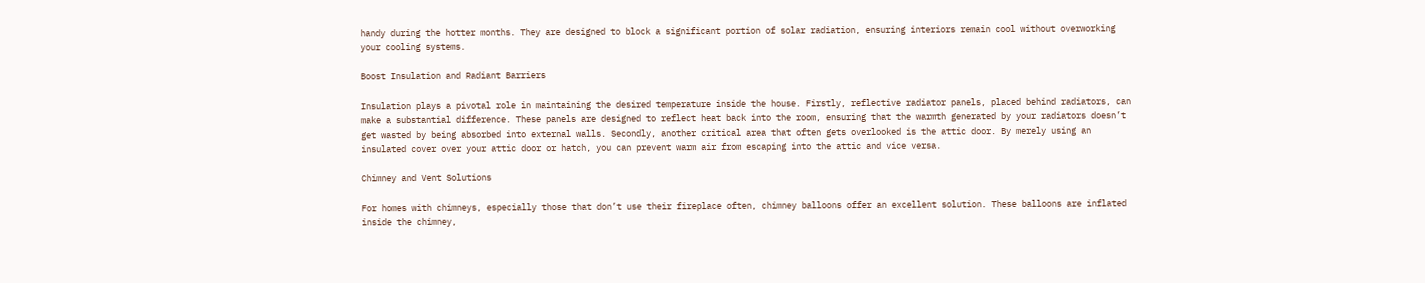handy during the hotter months. They are designed to block a significant portion of solar radiation, ensuring interiors remain cool without overworking your cooling systems.

Boost Insulation and Radiant Barriers

Insulation plays a pivotal role in maintaining the desired temperature inside the house. Firstly, reflective radiator panels, placed behind radiators, can make a substantial difference. These panels are designed to reflect heat back into the room, ensuring that the warmth generated by your radiators doesn’t get wasted by being absorbed into external walls. Secondly, another critical area that often gets overlooked is the attic door. By merely using an insulated cover over your attic door or hatch, you can prevent warm air from escaping into the attic and vice versa.

Chimney and Vent Solutions

For homes with chimneys, especially those that don’t use their fireplace often, chimney balloons offer an excellent solution. These balloons are inflated inside the chimney,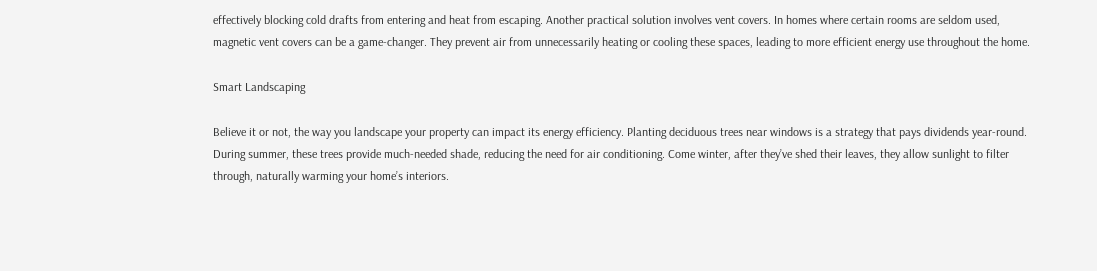effectively blocking cold drafts from entering and heat from escaping. Another practical solution involves vent covers. In homes where certain rooms are seldom used, magnetic vent covers can be a game-changer. They prevent air from unnecessarily heating or cooling these spaces, leading to more efficient energy use throughout the home.

Smart Landscaping

Believe it or not, the way you landscape your property can impact its energy efficiency. Planting deciduous trees near windows is a strategy that pays dividends year-round. During summer, these trees provide much-needed shade, reducing the need for air conditioning. Come winter, after they’ve shed their leaves, they allow sunlight to filter through, naturally warming your home’s interiors.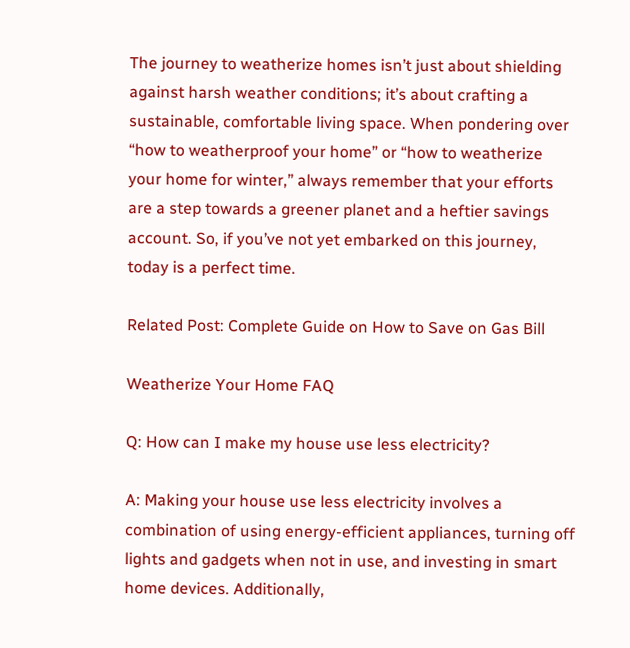The journey to weatherize homes isn’t just about shielding against harsh weather conditions; it’s about crafting a sustainable, comfortable living space. When pondering over “how to weatherproof your home” or “how to weatherize your home for winter,” always remember that your efforts are a step towards a greener planet and a heftier savings account. So, if you’ve not yet embarked on this journey, today is a perfect time.

Related Post: Complete Guide on How to Save on Gas Bill

Weatherize Your Home FAQ

Q: How can I make my house use less electricity?

A: Making your house use less electricity involves a combination of using energy-efficient appliances, turning off lights and gadgets when not in use, and investing in smart home devices. Additionally,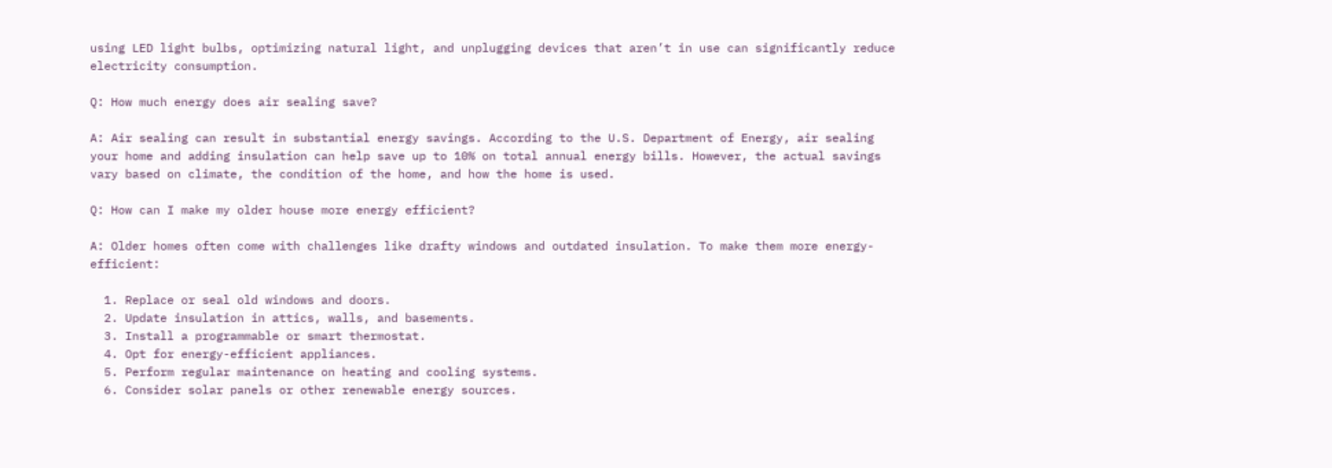using LED light bulbs, optimizing natural light, and unplugging devices that aren’t in use can significantly reduce electricity consumption.

Q: How much energy does air sealing save?

A: Air sealing can result in substantial energy savings. According to the U.S. Department of Energy, air sealing your home and adding insulation can help save up to 10% on total annual energy bills. However, the actual savings vary based on climate, the condition of the home, and how the home is used.

Q: How can I make my older house more energy efficient?

A: Older homes often come with challenges like drafty windows and outdated insulation. To make them more energy-efficient:

  1. Replace or seal old windows and doors.
  2. Update insulation in attics, walls, and basements.
  3. Install a programmable or smart thermostat.
  4. Opt for energy-efficient appliances.
  5. Perform regular maintenance on heating and cooling systems.
  6. Consider solar panels or other renewable energy sources.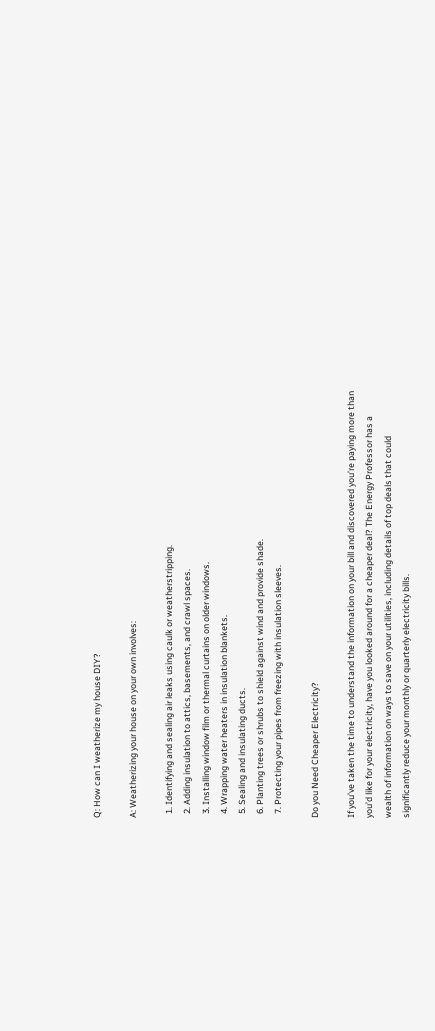Q: How can I weatherize my house DIY?

A: Weatherizing your house on your own involves:

  1. Identifying and sealing air leaks using caulk or weatherstripping.
  2. Adding insulation to attics, basements, and crawl spaces.
  3. Installing window film or thermal curtains on older windows.
  4. Wrapping water heaters in insulation blankets.
  5. Sealing and insulating ducts.
  6. Planting trees or shrubs to shield against wind and provide shade.
  7. Protecting your pipes from freezing with insulation sleeves.

Do you Need Cheaper Electricity?

If you’ve taken the time to understand the information on your bill and discovered you’re paying more than you’d like for your electricity, have you looked around for a cheaper deal? The Energy Professor has a wealth of information on ways to save on your utilities, including details of top deals that could significantly reduce your monthly or quarterly electricity bills.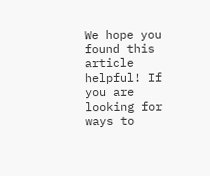We hope you found this article helpful! If you are looking for ways to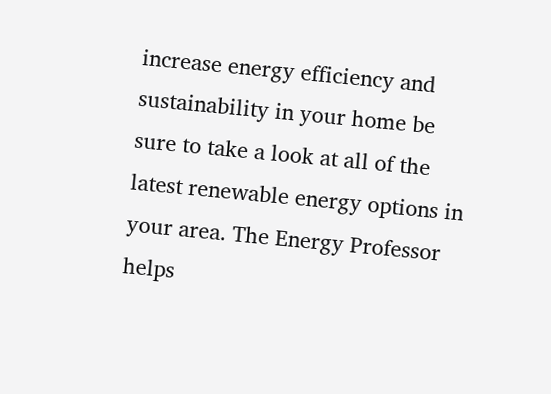increase energy efficiency and sustainability in your home be sure to take a look at all of the latest renewable energy options in your area. The Energy Professor helps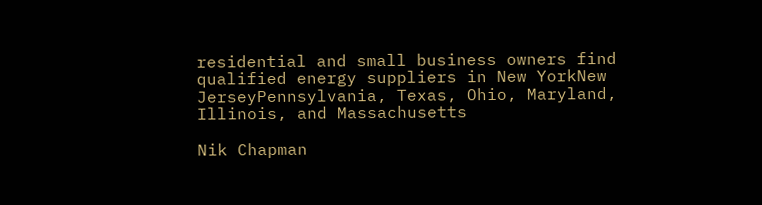residential and small business owners find qualified energy suppliers in New YorkNew JerseyPennsylvania, Texas, Ohio, Maryland, Illinois, and Massachusetts

Nik Chapman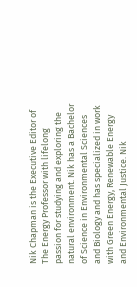Nik Chapman is the Executive Editor of The Energy Professor with lifelong passion for studying and exploring the natural environment. Nik has a Bachelor of Science in Environmental Sciences and Biology and has specialized in work with Green Energy, Renewable Energy and Environmental Justice. Nik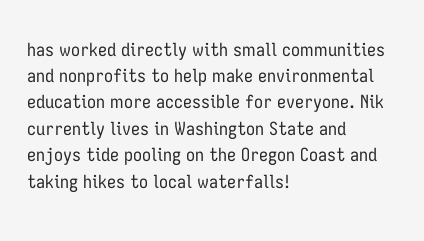has worked directly with small communities and nonprofits to help make environmental education more accessible for everyone. Nik currently lives in Washington State and enjoys tide pooling on the Oregon Coast and taking hikes to local waterfalls!